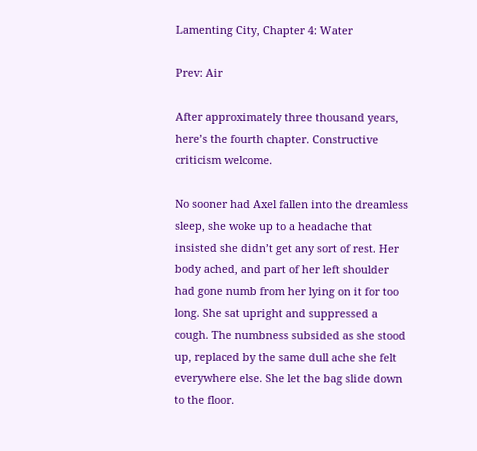Lamenting City, Chapter 4: Water

Prev: Air

After approximately three thousand years, here’s the fourth chapter. Constructive criticism welcome.

No sooner had Axel fallen into the dreamless sleep, she woke up to a headache that insisted she didn’t get any sort of rest. Her body ached, and part of her left shoulder had gone numb from her lying on it for too long. She sat upright and suppressed a cough. The numbness subsided as she stood up, replaced by the same dull ache she felt everywhere else. She let the bag slide down to the floor.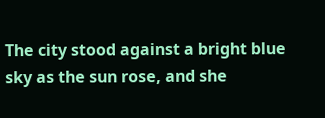The city stood against a bright blue sky as the sun rose, and she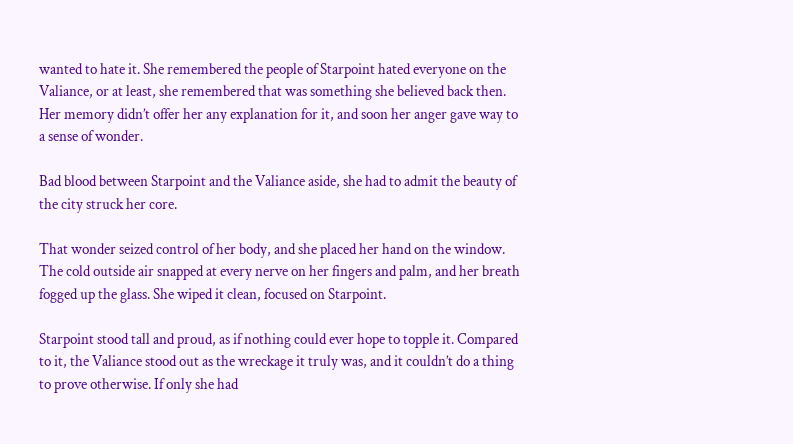wanted to hate it. She remembered the people of Starpoint hated everyone on the Valiance, or at least, she remembered that was something she believed back then. Her memory didn’t offer her any explanation for it, and soon her anger gave way to a sense of wonder.

Bad blood between Starpoint and the Valiance aside, she had to admit the beauty of the city struck her core.

That wonder seized control of her body, and she placed her hand on the window. The cold outside air snapped at every nerve on her fingers and palm, and her breath fogged up the glass. She wiped it clean, focused on Starpoint.

Starpoint stood tall and proud, as if nothing could ever hope to topple it. Compared to it, the Valiance stood out as the wreckage it truly was, and it couldn’t do a thing to prove otherwise. If only she had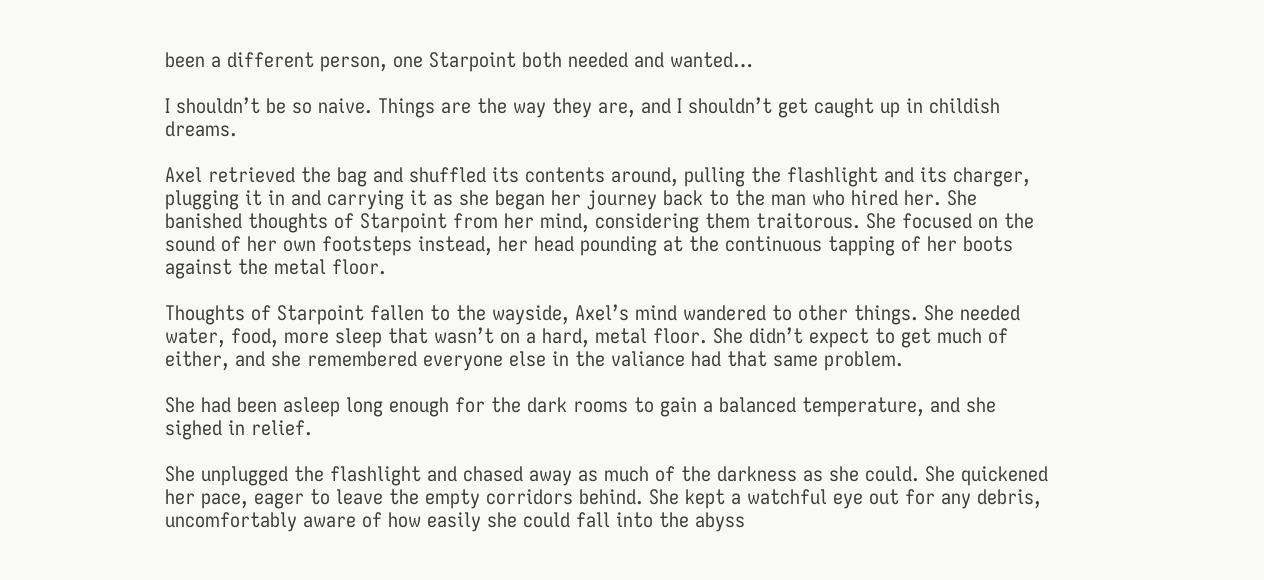been a different person, one Starpoint both needed and wanted…

I shouldn’t be so naive. Things are the way they are, and I shouldn’t get caught up in childish dreams.

Axel retrieved the bag and shuffled its contents around, pulling the flashlight and its charger, plugging it in and carrying it as she began her journey back to the man who hired her. She banished thoughts of Starpoint from her mind, considering them traitorous. She focused on the sound of her own footsteps instead, her head pounding at the continuous tapping of her boots against the metal floor.

Thoughts of Starpoint fallen to the wayside, Axel’s mind wandered to other things. She needed water, food, more sleep that wasn’t on a hard, metal floor. She didn’t expect to get much of either, and she remembered everyone else in the valiance had that same problem.

She had been asleep long enough for the dark rooms to gain a balanced temperature, and she sighed in relief.

She unplugged the flashlight and chased away as much of the darkness as she could. She quickened her pace, eager to leave the empty corridors behind. She kept a watchful eye out for any debris, uncomfortably aware of how easily she could fall into the abyss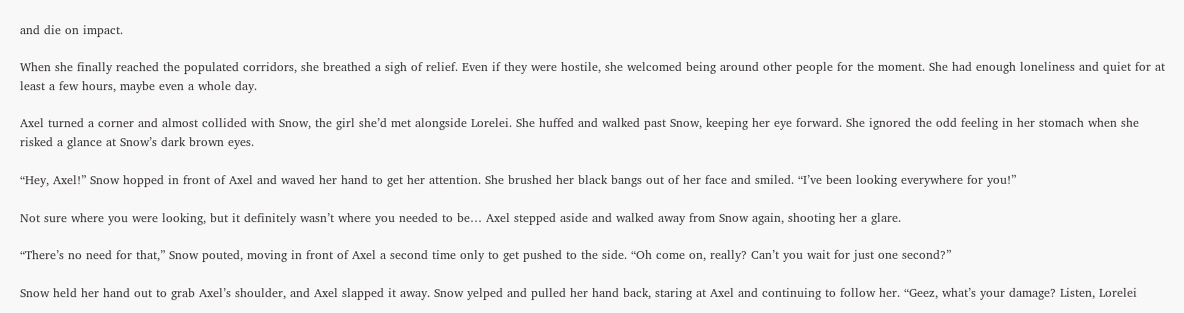and die on impact.

When she finally reached the populated corridors, she breathed a sigh of relief. Even if they were hostile, she welcomed being around other people for the moment. She had enough loneliness and quiet for at least a few hours, maybe even a whole day.

Axel turned a corner and almost collided with Snow, the girl she’d met alongside Lorelei. She huffed and walked past Snow, keeping her eye forward. She ignored the odd feeling in her stomach when she risked a glance at Snow’s dark brown eyes.

“Hey, Axel!” Snow hopped in front of Axel and waved her hand to get her attention. She brushed her black bangs out of her face and smiled. “I’ve been looking everywhere for you!”

Not sure where you were looking, but it definitely wasn’t where you needed to be… Axel stepped aside and walked away from Snow again, shooting her a glare.

“There’s no need for that,” Snow pouted, moving in front of Axel a second time only to get pushed to the side. “Oh come on, really? Can’t you wait for just one second?”

Snow held her hand out to grab Axel’s shoulder, and Axel slapped it away. Snow yelped and pulled her hand back, staring at Axel and continuing to follow her. “Geez, what’s your damage? Listen, Lorelei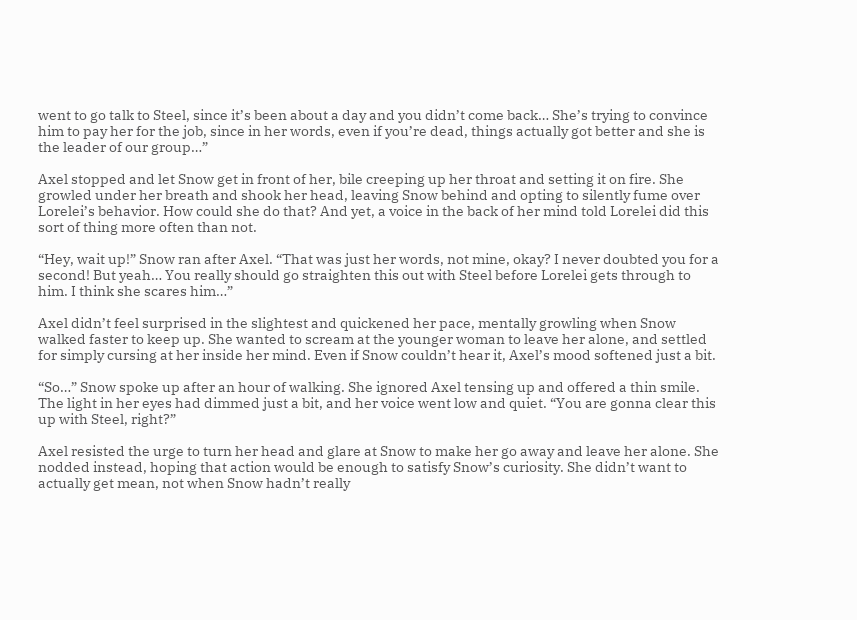went to go talk to Steel, since it’s been about a day and you didn’t come back… She’s trying to convince him to pay her for the job, since in her words, even if you’re dead, things actually got better and she is the leader of our group…”

Axel stopped and let Snow get in front of her, bile creeping up her throat and setting it on fire. She growled under her breath and shook her head, leaving Snow behind and opting to silently fume over Lorelei’s behavior. How could she do that? And yet, a voice in the back of her mind told Lorelei did this sort of thing more often than not.

“Hey, wait up!” Snow ran after Axel. “That was just her words, not mine, okay? I never doubted you for a second! But yeah… You really should go straighten this out with Steel before Lorelei gets through to him. I think she scares him…”

Axel didn’t feel surprised in the slightest and quickened her pace, mentally growling when Snow walked faster to keep up. She wanted to scream at the younger woman to leave her alone, and settled for simply cursing at her inside her mind. Even if Snow couldn’t hear it, Axel’s mood softened just a bit.

“So…” Snow spoke up after an hour of walking. She ignored Axel tensing up and offered a thin smile. The light in her eyes had dimmed just a bit, and her voice went low and quiet. “You are gonna clear this up with Steel, right?”

Axel resisted the urge to turn her head and glare at Snow to make her go away and leave her alone. She nodded instead, hoping that action would be enough to satisfy Snow’s curiosity. She didn’t want to actually get mean, not when Snow hadn’t really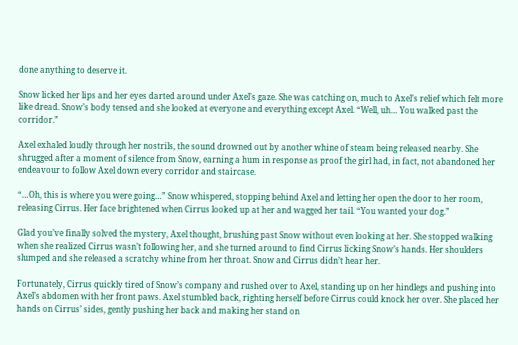done anything to deserve it.

Snow licked her lips and her eyes darted around under Axel’s gaze. She was catching on, much to Axel’s relief which felt more like dread. Snow’s body tensed and she looked at everyone and everything except Axel. “Well, uh… You walked past the corridor.”

Axel exhaled loudly through her nostrils, the sound drowned out by another whine of steam being released nearby. She shrugged after a moment of silence from Snow, earning a hum in response as proof the girl had, in fact, not abandoned her endeavour to follow Axel down every corridor and staircase.

“…Oh, this is where you were going…” Snow whispered, stopping behind Axel and letting her open the door to her room, releasing Cirrus. Her face brightened when Cirrus looked up at her and wagged her tail. “You wanted your dog.”

Glad you’ve finally solved the mystery, Axel thought, brushing past Snow without even looking at her. She stopped walking when she realized Cirrus wasn’t following her, and she turned around to find Cirrus licking Snow’s hands. Her shoulders slumped and she released a scratchy whine from her throat. Snow and Cirrus didn’t hear her.

Fortunately, Cirrus quickly tired of Snow’s company and rushed over to Axel, standing up on her hindlegs and pushing into Axel’s abdomen with her front paws. Axel stumbled back, righting herself before Cirrus could knock her over. She placed her hands on Cirrus’ sides, gently pushing her back and making her stand on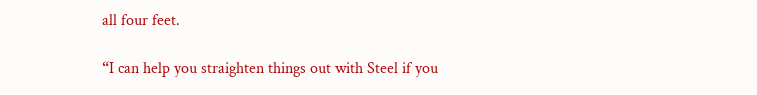all four feet.

“I can help you straighten things out with Steel if you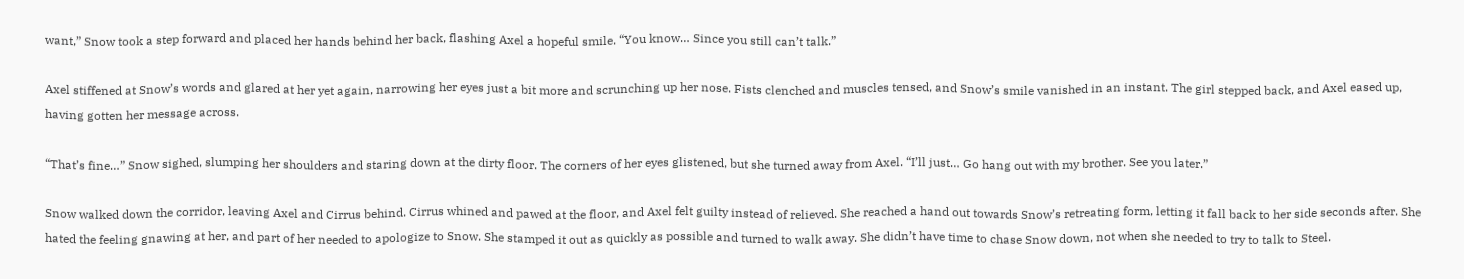want,” Snow took a step forward and placed her hands behind her back, flashing Axel a hopeful smile. “You know… Since you still can’t talk.”

Axel stiffened at Snow’s words and glared at her yet again, narrowing her eyes just a bit more and scrunching up her nose. Fists clenched and muscles tensed, and Snow’s smile vanished in an instant. The girl stepped back, and Axel eased up, having gotten her message across.

“That’s fine…” Snow sighed, slumping her shoulders and staring down at the dirty floor. The corners of her eyes glistened, but she turned away from Axel. “I’ll just… Go hang out with my brother. See you later.”

Snow walked down the corridor, leaving Axel and Cirrus behind. Cirrus whined and pawed at the floor, and Axel felt guilty instead of relieved. She reached a hand out towards Snow’s retreating form, letting it fall back to her side seconds after. She hated the feeling gnawing at her, and part of her needed to apologize to Snow. She stamped it out as quickly as possible and turned to walk away. She didn’t have time to chase Snow down, not when she needed to try to talk to Steel.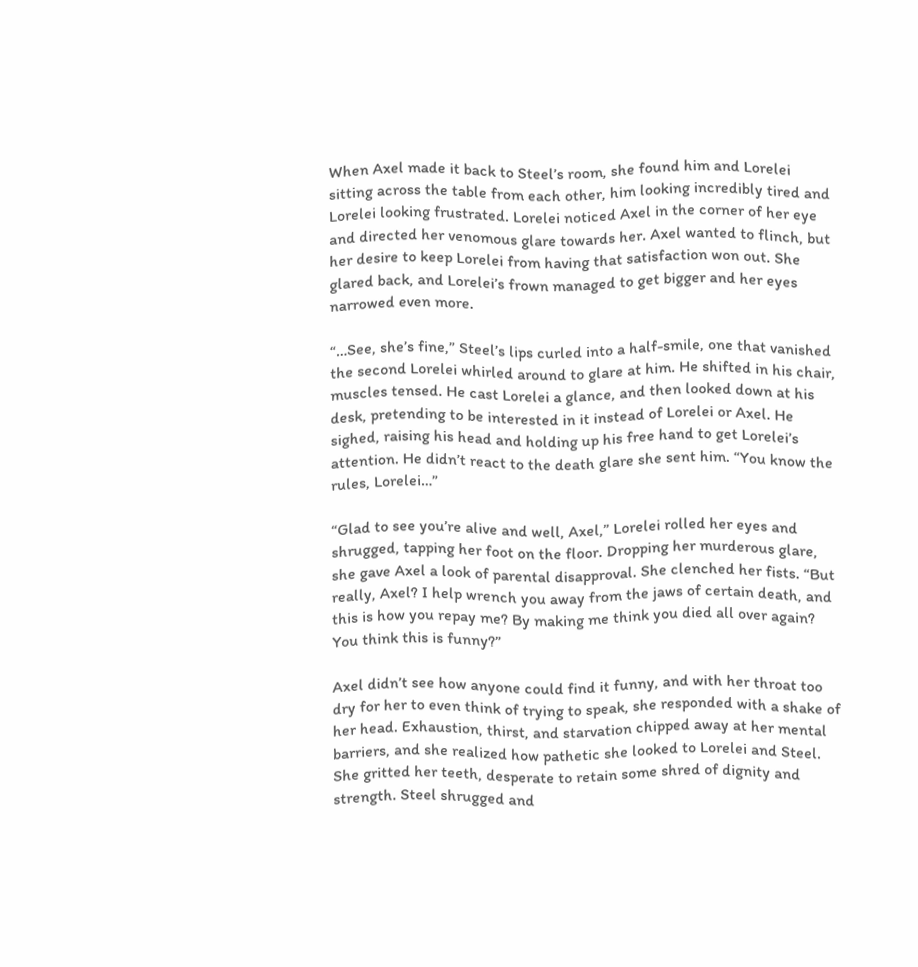When Axel made it back to Steel’s room, she found him and Lorelei sitting across the table from each other, him looking incredibly tired and Lorelei looking frustrated. Lorelei noticed Axel in the corner of her eye and directed her venomous glare towards her. Axel wanted to flinch, but her desire to keep Lorelei from having that satisfaction won out. She glared back, and Lorelei’s frown managed to get bigger and her eyes narrowed even more.

“…See, she’s fine,” Steel’s lips curled into a half-smile, one that vanished the second Lorelei whirled around to glare at him. He shifted in his chair, muscles tensed. He cast Lorelei a glance, and then looked down at his desk, pretending to be interested in it instead of Lorelei or Axel. He sighed, raising his head and holding up his free hand to get Lorelei’s attention. He didn’t react to the death glare she sent him. “You know the rules, Lorelei…”

“Glad to see you’re alive and well, Axel,” Lorelei rolled her eyes and shrugged, tapping her foot on the floor. Dropping her murderous glare, she gave Axel a look of parental disapproval. She clenched her fists. “But really, Axel? I help wrench you away from the jaws of certain death, and this is how you repay me? By making me think you died all over again? You think this is funny?”

Axel didn’t see how anyone could find it funny, and with her throat too dry for her to even think of trying to speak, she responded with a shake of her head. Exhaustion, thirst, and starvation chipped away at her mental barriers, and she realized how pathetic she looked to Lorelei and Steel. She gritted her teeth, desperate to retain some shred of dignity and strength. Steel shrugged and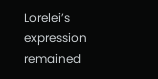Lorelei’s expression remained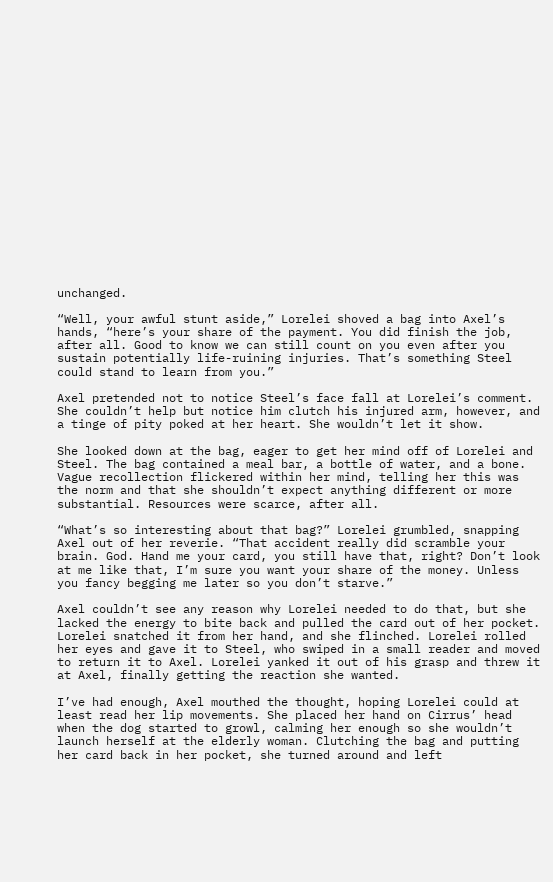unchanged.

“Well, your awful stunt aside,” Lorelei shoved a bag into Axel’s hands, “here’s your share of the payment. You did finish the job, after all. Good to know we can still count on you even after you sustain potentially life-ruining injuries. That’s something Steel could stand to learn from you.”

Axel pretended not to notice Steel’s face fall at Lorelei’s comment. She couldn’t help but notice him clutch his injured arm, however, and a tinge of pity poked at her heart. She wouldn’t let it show.

She looked down at the bag, eager to get her mind off of Lorelei and Steel. The bag contained a meal bar, a bottle of water, and a bone. Vague recollection flickered within her mind, telling her this was the norm and that she shouldn’t expect anything different or more substantial. Resources were scarce, after all.

“What’s so interesting about that bag?” Lorelei grumbled, snapping Axel out of her reverie. “That accident really did scramble your brain. God. Hand me your card, you still have that, right? Don’t look at me like that, I’m sure you want your share of the money. Unless you fancy begging me later so you don’t starve.”

Axel couldn’t see any reason why Lorelei needed to do that, but she lacked the energy to bite back and pulled the card out of her pocket. Lorelei snatched it from her hand, and she flinched. Lorelei rolled her eyes and gave it to Steel, who swiped in a small reader and moved to return it to Axel. Lorelei yanked it out of his grasp and threw it at Axel, finally getting the reaction she wanted.

I’ve had enough, Axel mouthed the thought, hoping Lorelei could at least read her lip movements. She placed her hand on Cirrus’ head when the dog started to growl, calming her enough so she wouldn’t launch herself at the elderly woman. Clutching the bag and putting her card back in her pocket, she turned around and left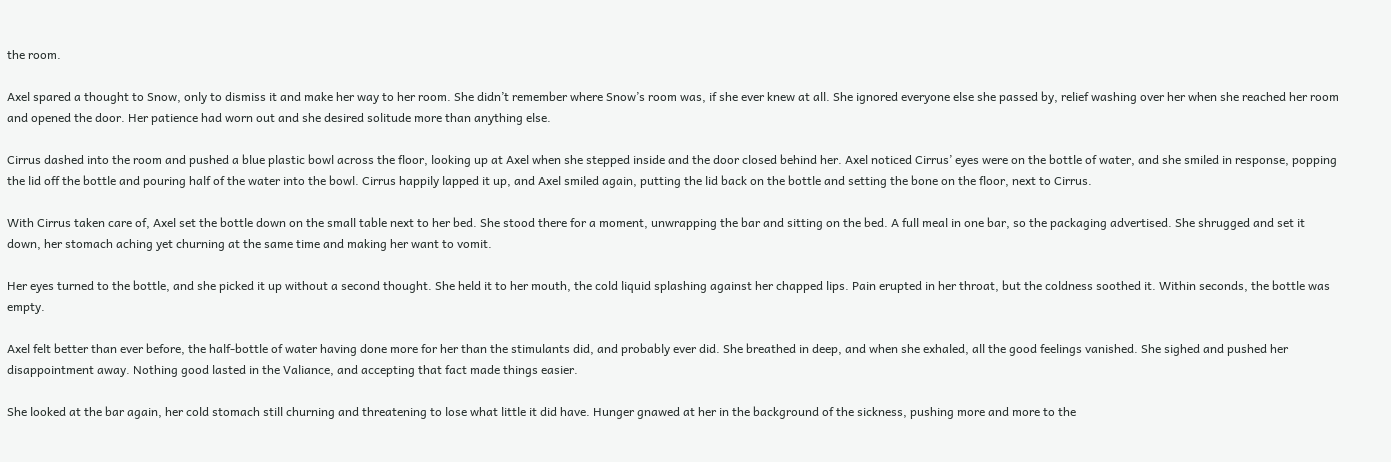the room.

Axel spared a thought to Snow, only to dismiss it and make her way to her room. She didn’t remember where Snow’s room was, if she ever knew at all. She ignored everyone else she passed by, relief washing over her when she reached her room and opened the door. Her patience had worn out and she desired solitude more than anything else.

Cirrus dashed into the room and pushed a blue plastic bowl across the floor, looking up at Axel when she stepped inside and the door closed behind her. Axel noticed Cirrus’ eyes were on the bottle of water, and she smiled in response, popping the lid off the bottle and pouring half of the water into the bowl. Cirrus happily lapped it up, and Axel smiled again, putting the lid back on the bottle and setting the bone on the floor, next to Cirrus.

With Cirrus taken care of, Axel set the bottle down on the small table next to her bed. She stood there for a moment, unwrapping the bar and sitting on the bed. A full meal in one bar, so the packaging advertised. She shrugged and set it down, her stomach aching yet churning at the same time and making her want to vomit.

Her eyes turned to the bottle, and she picked it up without a second thought. She held it to her mouth, the cold liquid splashing against her chapped lips. Pain erupted in her throat, but the coldness soothed it. Within seconds, the bottle was empty.

Axel felt better than ever before, the half-bottle of water having done more for her than the stimulants did, and probably ever did. She breathed in deep, and when she exhaled, all the good feelings vanished. She sighed and pushed her disappointment away. Nothing good lasted in the Valiance, and accepting that fact made things easier.

She looked at the bar again, her cold stomach still churning and threatening to lose what little it did have. Hunger gnawed at her in the background of the sickness, pushing more and more to the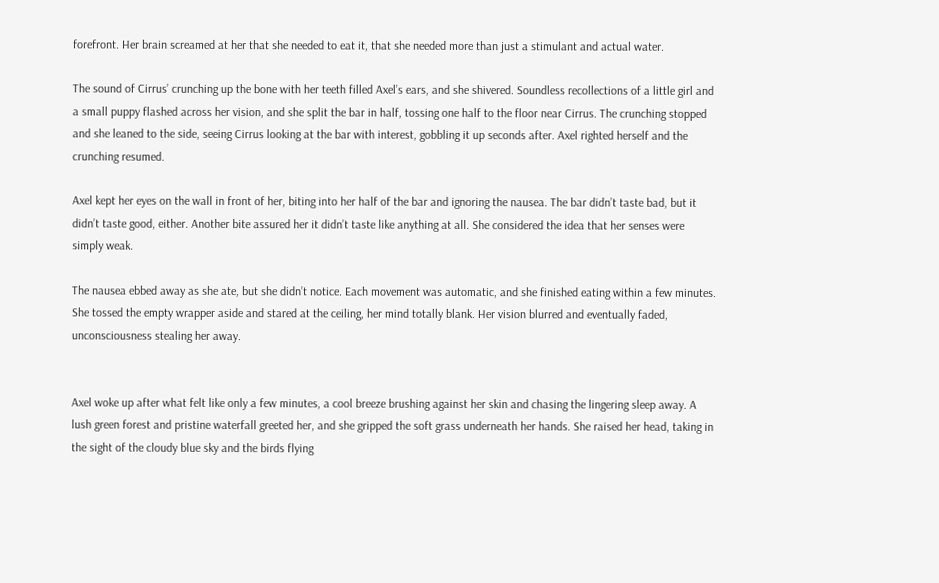forefront. Her brain screamed at her that she needed to eat it, that she needed more than just a stimulant and actual water.

The sound of Cirrus’ crunching up the bone with her teeth filled Axel’s ears, and she shivered. Soundless recollections of a little girl and a small puppy flashed across her vision, and she split the bar in half, tossing one half to the floor near Cirrus. The crunching stopped and she leaned to the side, seeing Cirrus looking at the bar with interest, gobbling it up seconds after. Axel righted herself and the crunching resumed.

Axel kept her eyes on the wall in front of her, biting into her half of the bar and ignoring the nausea. The bar didn’t taste bad, but it didn’t taste good, either. Another bite assured her it didn’t taste like anything at all. She considered the idea that her senses were simply weak.

The nausea ebbed away as she ate, but she didn’t notice. Each movement was automatic, and she finished eating within a few minutes. She tossed the empty wrapper aside and stared at the ceiling, her mind totally blank. Her vision blurred and eventually faded, unconsciousness stealing her away.


Axel woke up after what felt like only a few minutes, a cool breeze brushing against her skin and chasing the lingering sleep away. A lush green forest and pristine waterfall greeted her, and she gripped the soft grass underneath her hands. She raised her head, taking in the sight of the cloudy blue sky and the birds flying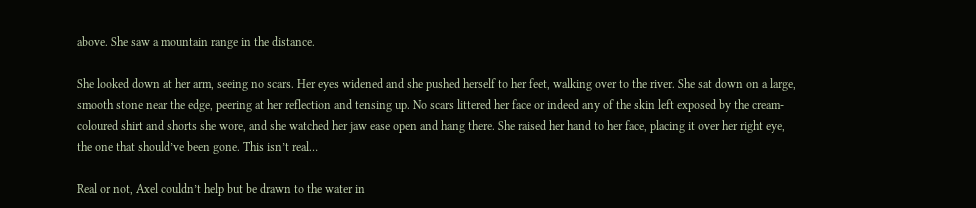above. She saw a mountain range in the distance.

She looked down at her arm, seeing no scars. Her eyes widened and she pushed herself to her feet, walking over to the river. She sat down on a large, smooth stone near the edge, peering at her reflection and tensing up. No scars littered her face or indeed any of the skin left exposed by the cream-coloured shirt and shorts she wore, and she watched her jaw ease open and hang there. She raised her hand to her face, placing it over her right eye, the one that should’ve been gone. This isn’t real…

Real or not, Axel couldn’t help but be drawn to the water in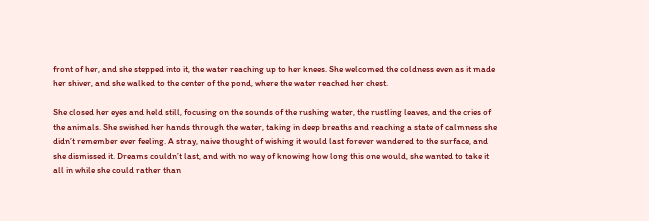front of her, and she stepped into it, the water reaching up to her knees. She welcomed the coldness even as it made her shiver, and she walked to the center of the pond, where the water reached her chest.

She closed her eyes and held still, focusing on the sounds of the rushing water, the rustling leaves, and the cries of the animals. She swished her hands through the water, taking in deep breaths and reaching a state of calmness she didn’t remember ever feeling. A stray, naive thought of wishing it would last forever wandered to the surface, and she dismissed it. Dreams couldn’t last, and with no way of knowing how long this one would, she wanted to take it all in while she could rather than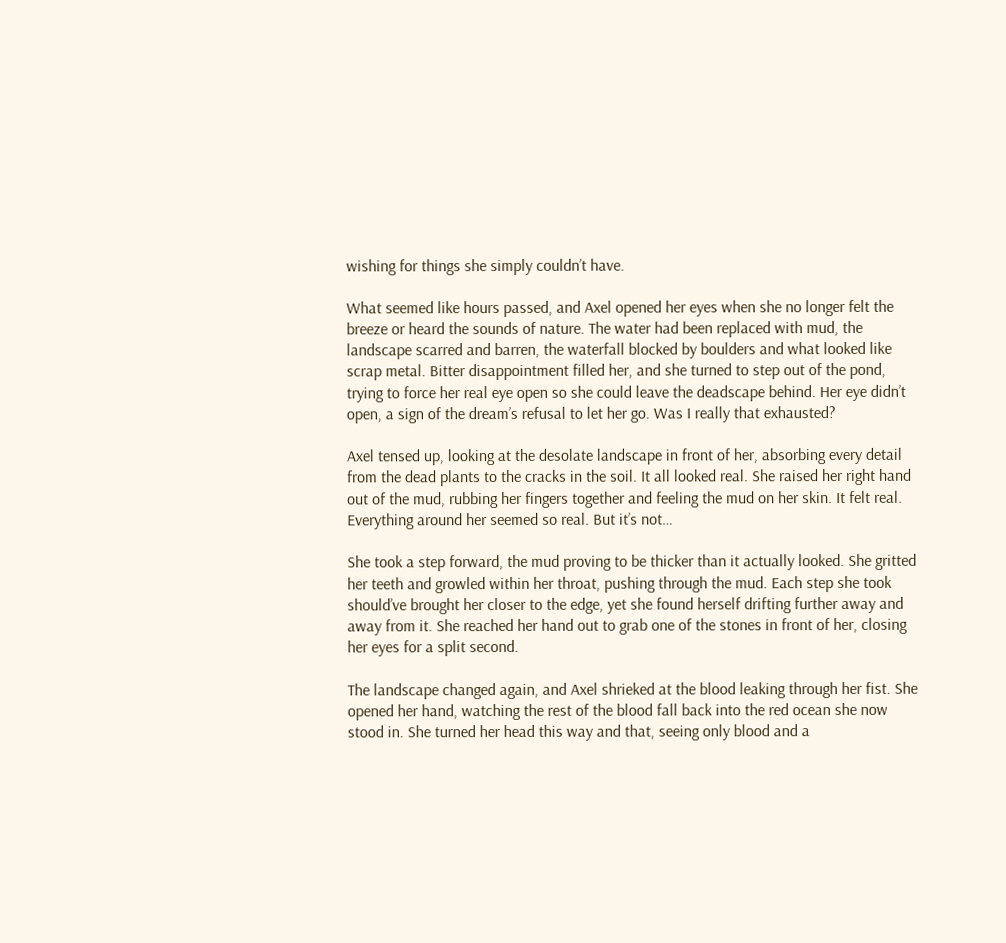wishing for things she simply couldn’t have.

What seemed like hours passed, and Axel opened her eyes when she no longer felt the breeze or heard the sounds of nature. The water had been replaced with mud, the landscape scarred and barren, the waterfall blocked by boulders and what looked like scrap metal. Bitter disappointment filled her, and she turned to step out of the pond, trying to force her real eye open so she could leave the deadscape behind. Her eye didn’t open, a sign of the dream’s refusal to let her go. Was I really that exhausted?

Axel tensed up, looking at the desolate landscape in front of her, absorbing every detail from the dead plants to the cracks in the soil. It all looked real. She raised her right hand out of the mud, rubbing her fingers together and feeling the mud on her skin. It felt real. Everything around her seemed so real. But it’s not…

She took a step forward, the mud proving to be thicker than it actually looked. She gritted her teeth and growled within her throat, pushing through the mud. Each step she took should’ve brought her closer to the edge, yet she found herself drifting further away and away from it. She reached her hand out to grab one of the stones in front of her, closing her eyes for a split second.

The landscape changed again, and Axel shrieked at the blood leaking through her fist. She opened her hand, watching the rest of the blood fall back into the red ocean she now stood in. She turned her head this way and that, seeing only blood and a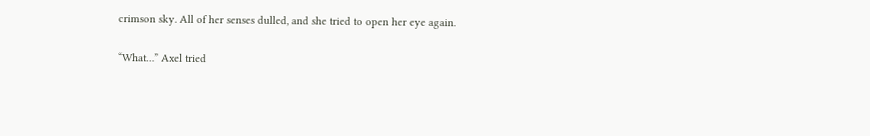crimson sky. All of her senses dulled, and she tried to open her eye again.

“What…” Axel tried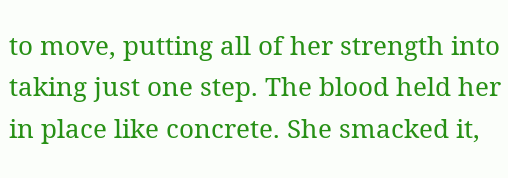to move, putting all of her strength into taking just one step. The blood held her in place like concrete. She smacked it,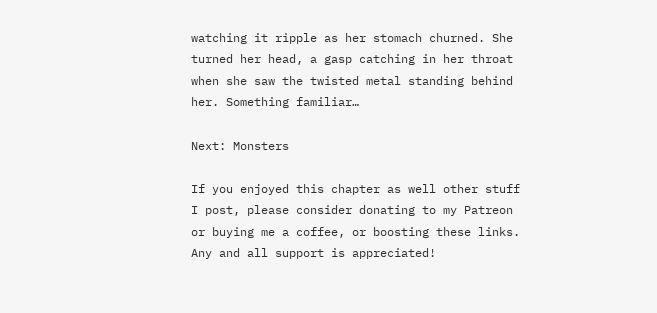watching it ripple as her stomach churned. She turned her head, a gasp catching in her throat when she saw the twisted metal standing behind her. Something familiar…

Next: Monsters

If you enjoyed this chapter as well other stuff I post, please consider donating to my Patreon or buying me a coffee, or boosting these links. Any and all support is appreciated!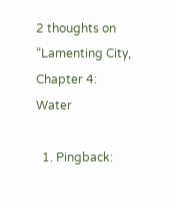2 thoughts on “Lamenting City, Chapter 4: Water

  1. Pingback: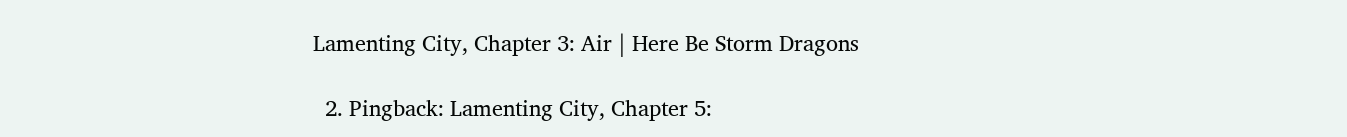Lamenting City, Chapter 3: Air | Here Be Storm Dragons

  2. Pingback: Lamenting City, Chapter 5: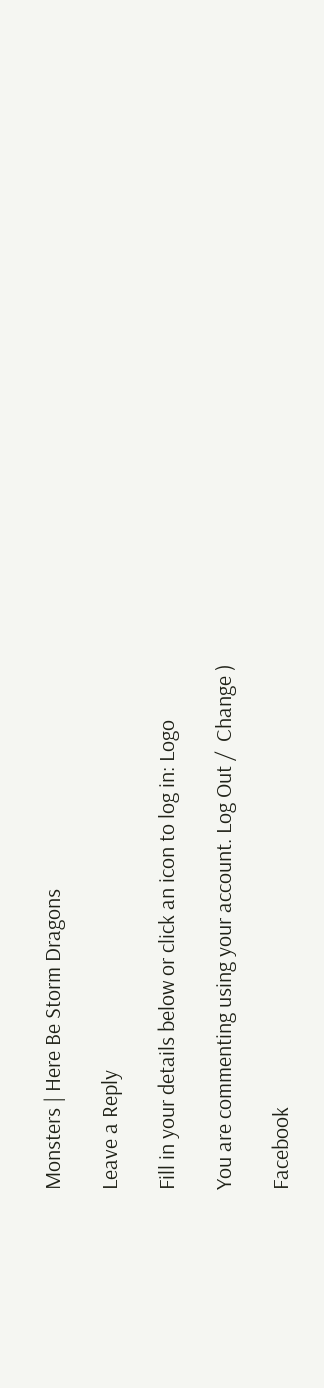Monsters | Here Be Storm Dragons

Leave a Reply

Fill in your details below or click an icon to log in: Logo

You are commenting using your account. Log Out /  Change )

Facebook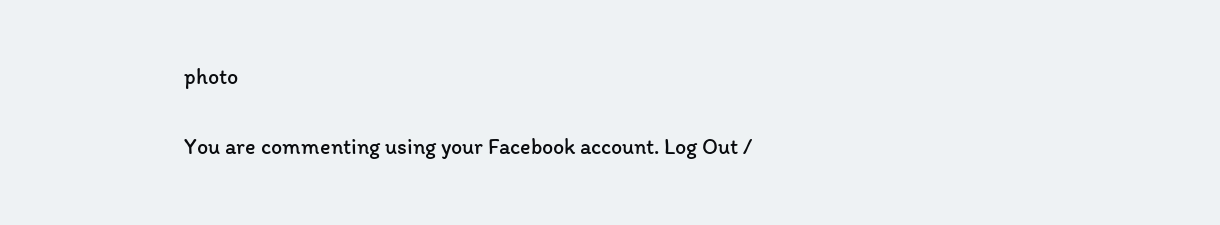photo

You are commenting using your Facebook account. Log Out /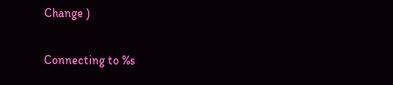Change )

Connecting to %s